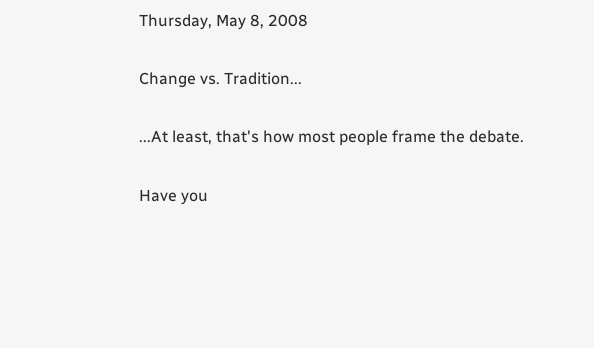Thursday, May 8, 2008

Change vs. Tradition...

...At least, that's how most people frame the debate.

Have you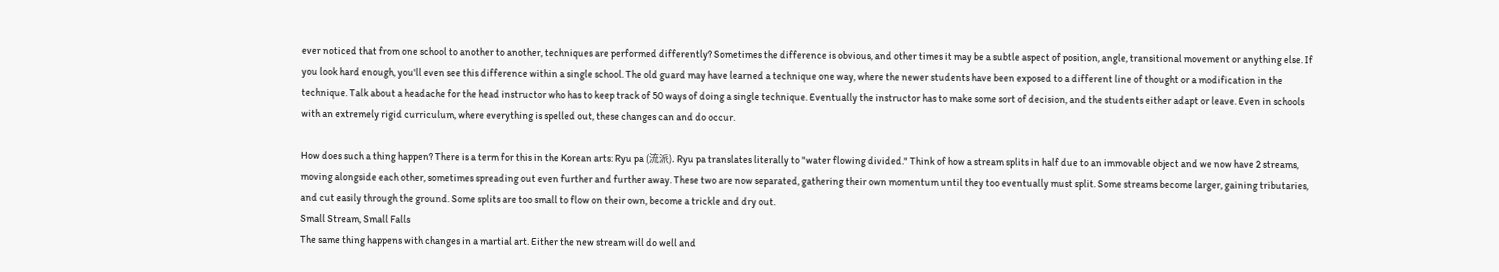ever noticed that from one school to another to another, techniques are performed differently? Sometimes the difference is obvious, and other times it may be a subtle aspect of position, angle, transitional movement or anything else. If you look hard enough, you'll even see this difference within a single school. The old guard may have learned a technique one way, where the newer students have been exposed to a different line of thought or a modification in the technique. Talk about a headache for the head instructor who has to keep track of 50 ways of doing a single technique. Eventually the instructor has to make some sort of decision, and the students either adapt or leave. Even in schools with an extremely rigid curriculum, where everything is spelled out, these changes can and do occur.

How does such a thing happen? There is a term for this in the Korean arts: Ryu pa (流派). Ryu pa translates literally to "water flowing divided." Think of how a stream splits in half due to an immovable object and we now have 2 streams, moving alongside each other, sometimes spreading out even further and further away. These two are now separated, gathering their own momentum until they too eventually must split. Some streams become larger, gaining tributaries, and cut easily through the ground. Some splits are too small to flow on their own, become a trickle and dry out.
Small Stream, Small Falls
The same thing happens with changes in a martial art. Either the new stream will do well and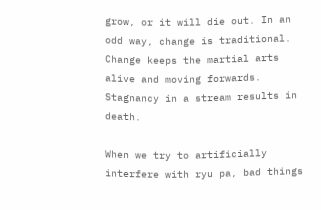grow, or it will die out. In an odd way, change is traditional. Change keeps the martial arts alive and moving forwards. Stagnancy in a stream results in death.

When we try to artificially interfere with ryu pa, bad things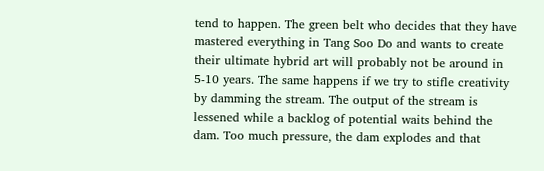tend to happen. The green belt who decides that they have mastered everything in Tang Soo Do and wants to create their ultimate hybrid art will probably not be around in 5-10 years. The same happens if we try to stifle creativity by damming the stream. The output of the stream is lessened while a backlog of potential waits behind the dam. Too much pressure, the dam explodes and that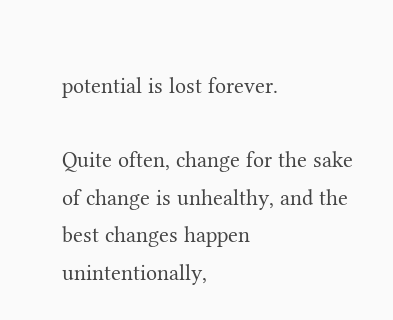potential is lost forever.

Quite often, change for the sake of change is unhealthy, and the best changes happen unintentionally,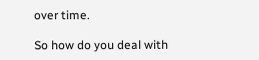over time.

So how do you deal with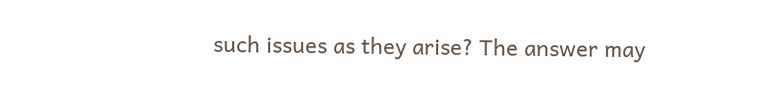such issues as they arise? The answer may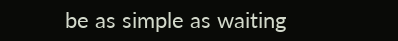be as simple as waiting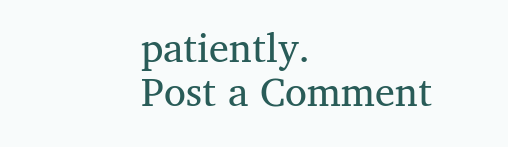patiently.
Post a Comment